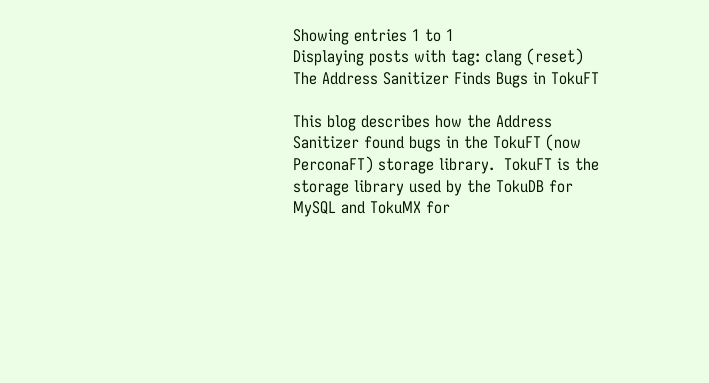Showing entries 1 to 1
Displaying posts with tag: clang (reset)
The Address Sanitizer Finds Bugs in TokuFT

This blog describes how the Address Sanitizer found bugs in the TokuFT (now PerconaFT) storage library.  TokuFT is the storage library used by the TokuDB for MySQL and TokuMX for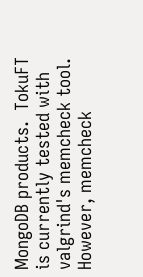MongoDB products.  TokuFT is currently tested with valgrind's memcheck tool.  However, memcheck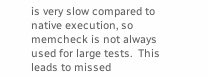is very slow compared to native execution, so memcheck is not always used for large tests.  This leads to missed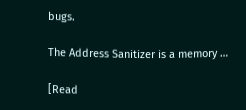bugs.

The Address Sanitizer is a memory …

[Read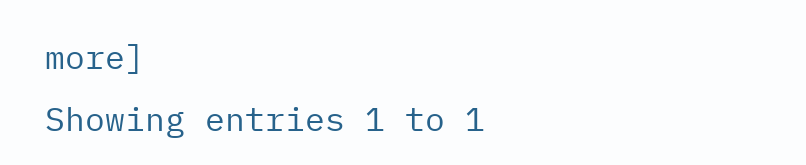more]
Showing entries 1 to 1